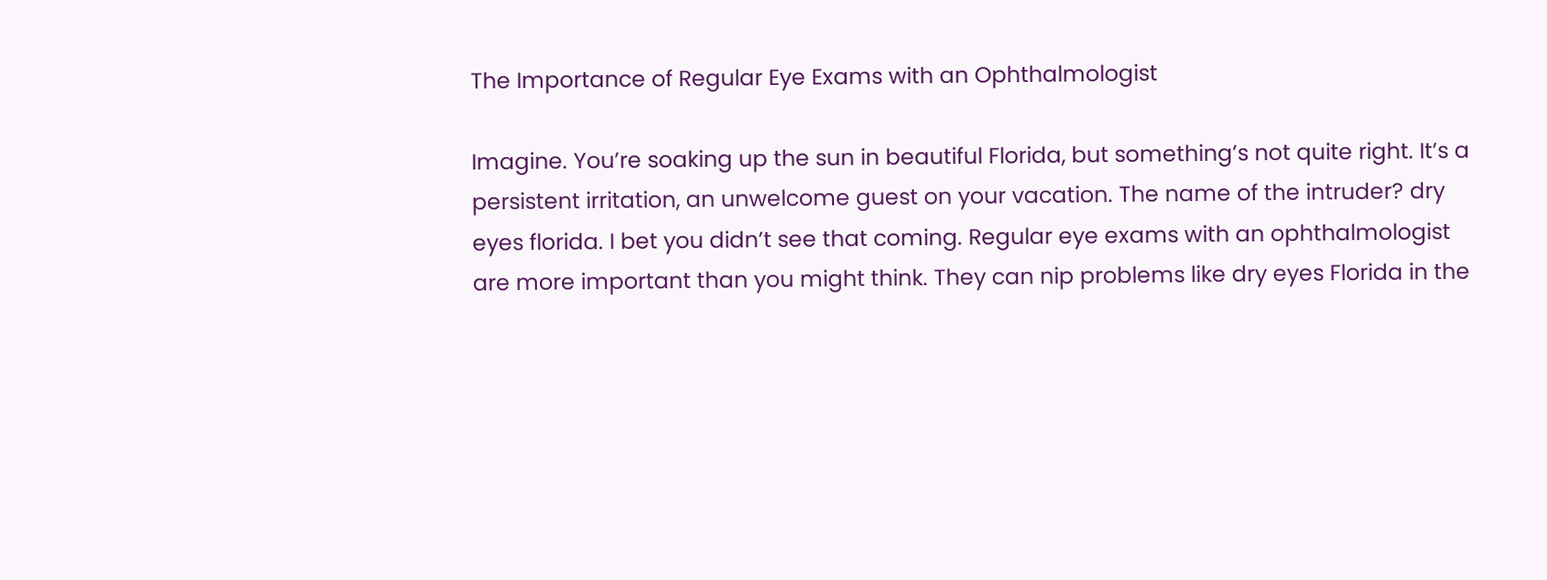The Importance of Regular Eye Exams with an Ophthalmologist

Imagine. You’re soaking up the sun in beautiful Florida, but something’s not quite right. It’s a persistent irritation, an unwelcome guest on your vacation. The name of the intruder? dry eyes florida. I bet you didn’t see that coming. Regular eye exams with an ophthalmologist are more important than you might think. They can nip problems like dry eyes Florida in the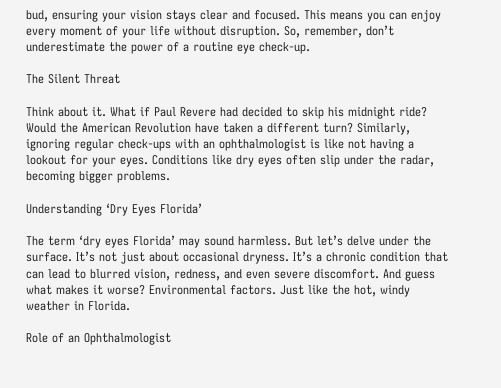bud, ensuring your vision stays clear and focused. This means you can enjoy every moment of your life without disruption. So, remember, don’t underestimate the power of a routine eye check-up.

The Silent Threat

Think about it. What if Paul Revere had decided to skip his midnight ride? Would the American Revolution have taken a different turn? Similarly, ignoring regular check-ups with an ophthalmologist is like not having a lookout for your eyes. Conditions like dry eyes often slip under the radar, becoming bigger problems.

Understanding ‘Dry Eyes Florida’

The term ‘dry eyes Florida’ may sound harmless. But let’s delve under the surface. It’s not just about occasional dryness. It’s a chronic condition that can lead to blurred vision, redness, and even severe discomfort. And guess what makes it worse? Environmental factors. Just like the hot, windy weather in Florida.

Role of an Ophthalmologist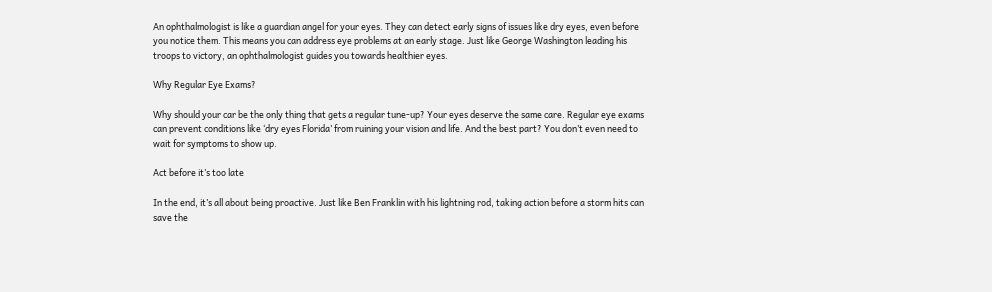An ophthalmologist is like a guardian angel for your eyes. They can detect early signs of issues like dry eyes, even before you notice them. This means you can address eye problems at an early stage. Just like George Washington leading his troops to victory, an ophthalmologist guides you towards healthier eyes.

Why Regular Eye Exams?

Why should your car be the only thing that gets a regular tune-up? Your eyes deserve the same care. Regular eye exams can prevent conditions like ‘dry eyes Florida’ from ruining your vision and life. And the best part? You don’t even need to wait for symptoms to show up.

Act before it’s too late

In the end, it’s all about being proactive. Just like Ben Franklin with his lightning rod, taking action before a storm hits can save the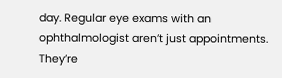day. Regular eye exams with an ophthalmologist aren’t just appointments. They’re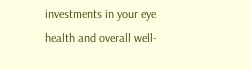investments in your eye health and overall well-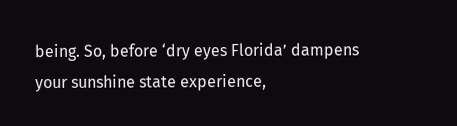being. So, before ‘dry eyes Florida’ dampens your sunshine state experience,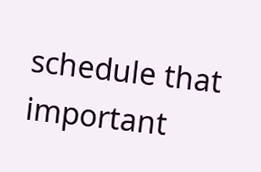schedule that important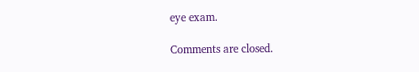eye exam.

Comments are closed.